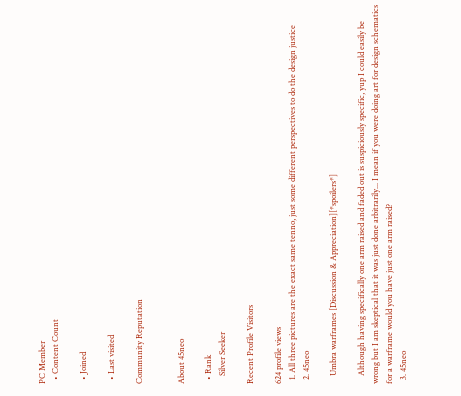PC Member
  • Content Count

  • Joined

  • Last visited

Community Reputation


About 45neo

  • Rank
    Silver Seeker

Recent Profile Visitors

624 profile views
  1. All three pictures are the exact same tenno, just some different perspectives to do the design justice
  2. 45neo

    Umbra warframes [Discussion & Appreciation][*spoilers*]

    Although having specifically one arm raised and faded out is suspiciously specific, yup I could easily be wrong but I am skeptical that it was just done arbitrarily... I mean if you were doing art for design schematics for a warframe would you have just one arm raised?
  3. 45neo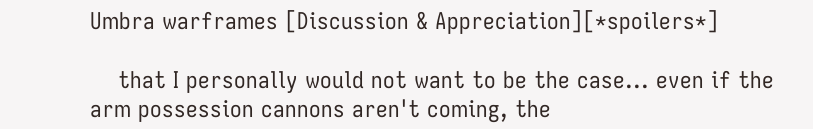Umbra warframes [Discussion & Appreciation][*spoilers*]

    that I personally would not want to be the case... even if the arm possession cannons aren't coming, the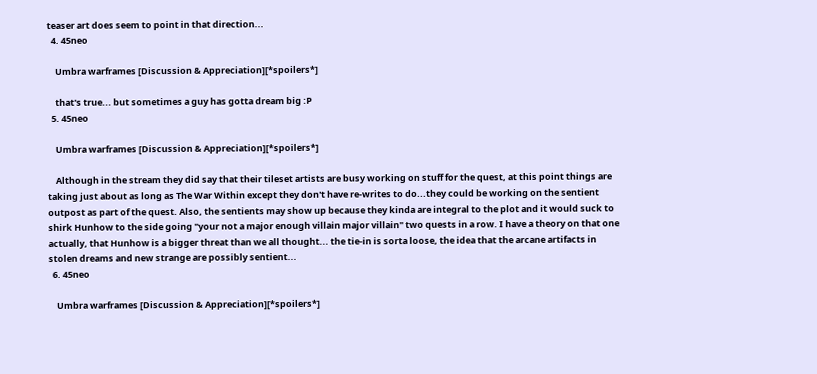teaser art does seem to point in that direction...
  4. 45neo

    Umbra warframes [Discussion & Appreciation][*spoilers*]

    that's true... but sometimes a guy has gotta dream big :P
  5. 45neo

    Umbra warframes [Discussion & Appreciation][*spoilers*]

    Although in the stream they did say that their tileset artists are busy working on stuff for the quest, at this point things are taking just about as long as The War Within except they don't have re-writes to do...they could be working on the sentient outpost as part of the quest. Also, the sentients may show up because they kinda are integral to the plot and it would suck to shirk Hunhow to the side going "your not a major enough villain major villain" two quests in a row. I have a theory on that one actually, that Hunhow is a bigger threat than we all thought... the tie-in is sorta loose, the idea that the arcane artifacts in stolen dreams and new strange are possibly sentient...
  6. 45neo

    Umbra warframes [Discussion & Appreciation][*spoilers*]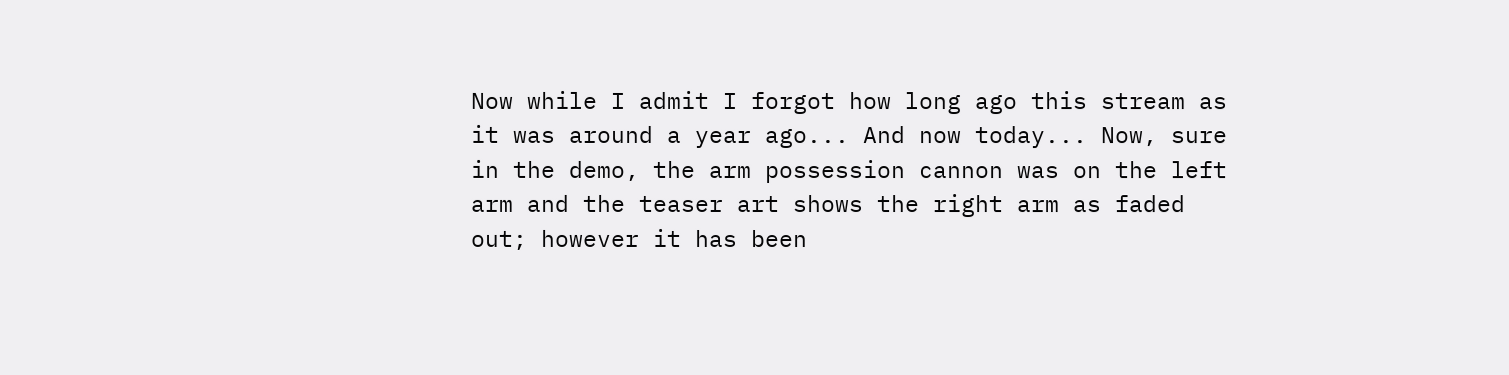Now while I admit I forgot how long ago this stream as it was around a year ago... And now today... Now, sure in the demo, the arm possession cannon was on the left arm and the teaser art shows the right arm as faded out; however it has been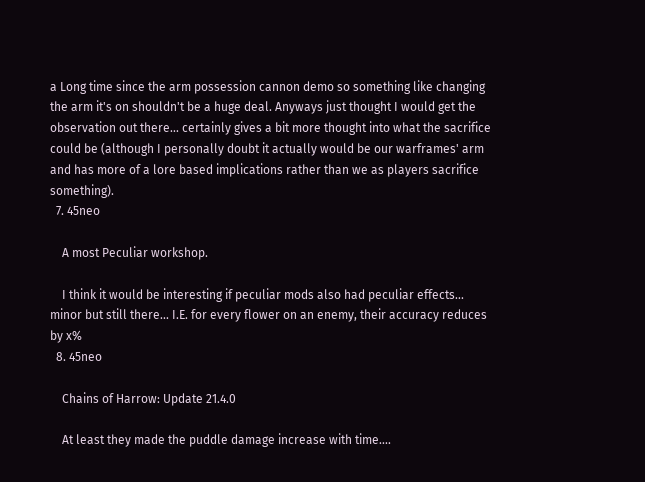a Long time since the arm possession cannon demo so something like changing the arm it's on shouldn't be a huge deal. Anyways just thought I would get the observation out there... certainly gives a bit more thought into what the sacrifice could be (although I personally doubt it actually would be our warframes' arm and has more of a lore based implications rather than we as players sacrifice something).
  7. 45neo

    A most Peculiar workshop.

    I think it would be interesting if peculiar mods also had peculiar effects... minor but still there... I.E. for every flower on an enemy, their accuracy reduces by x%
  8. 45neo

    Chains of Harrow: Update 21.4.0

    At least they made the puddle damage increase with time....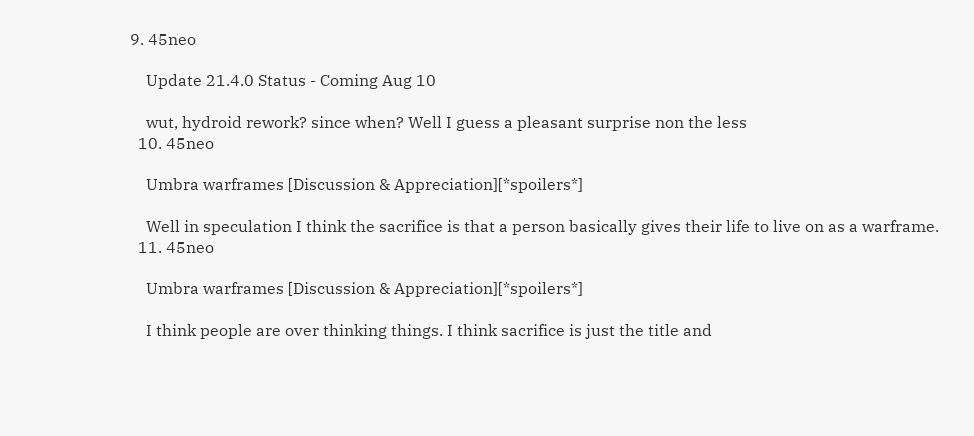9. 45neo

    Update 21.4.0 Status - Coming Aug 10

    wut, hydroid rework? since when? Well I guess a pleasant surprise non the less
  10. 45neo

    Umbra warframes [Discussion & Appreciation][*spoilers*]

    Well in speculation I think the sacrifice is that a person basically gives their life to live on as a warframe.
  11. 45neo

    Umbra warframes [Discussion & Appreciation][*spoilers*]

    I think people are over thinking things. I think sacrifice is just the title and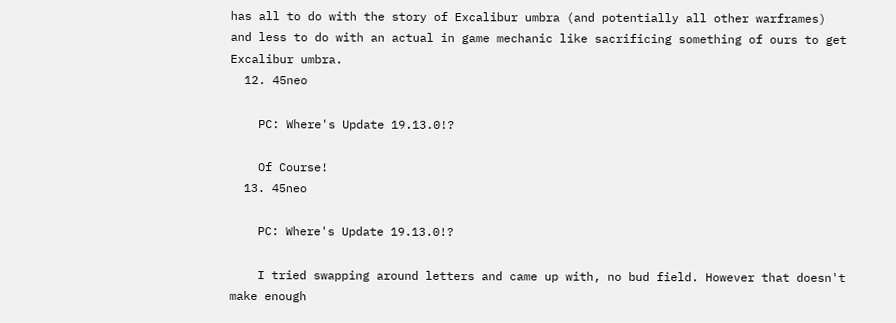has all to do with the story of Excalibur umbra (and potentially all other warframes) and less to do with an actual in game mechanic like sacrificing something of ours to get Excalibur umbra.
  12. 45neo

    PC: Where's Update 19.13.0!?

    Of Course!
  13. 45neo

    PC: Where's Update 19.13.0!?

    I tried swapping around letters and came up with, no bud field. However that doesn't make enough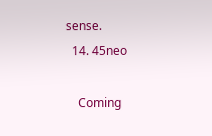sense.
  14. 45neo

    Coming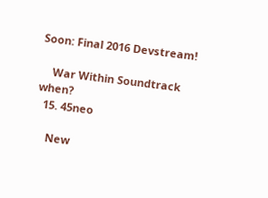Soon: Final 2016 Devstream!

    War Within Soundtrack when?
  15. 45neo

    New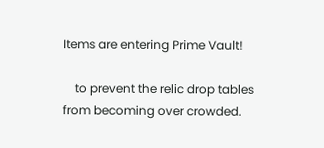Items are entering Prime Vault!

    to prevent the relic drop tables from becoming over crowded.